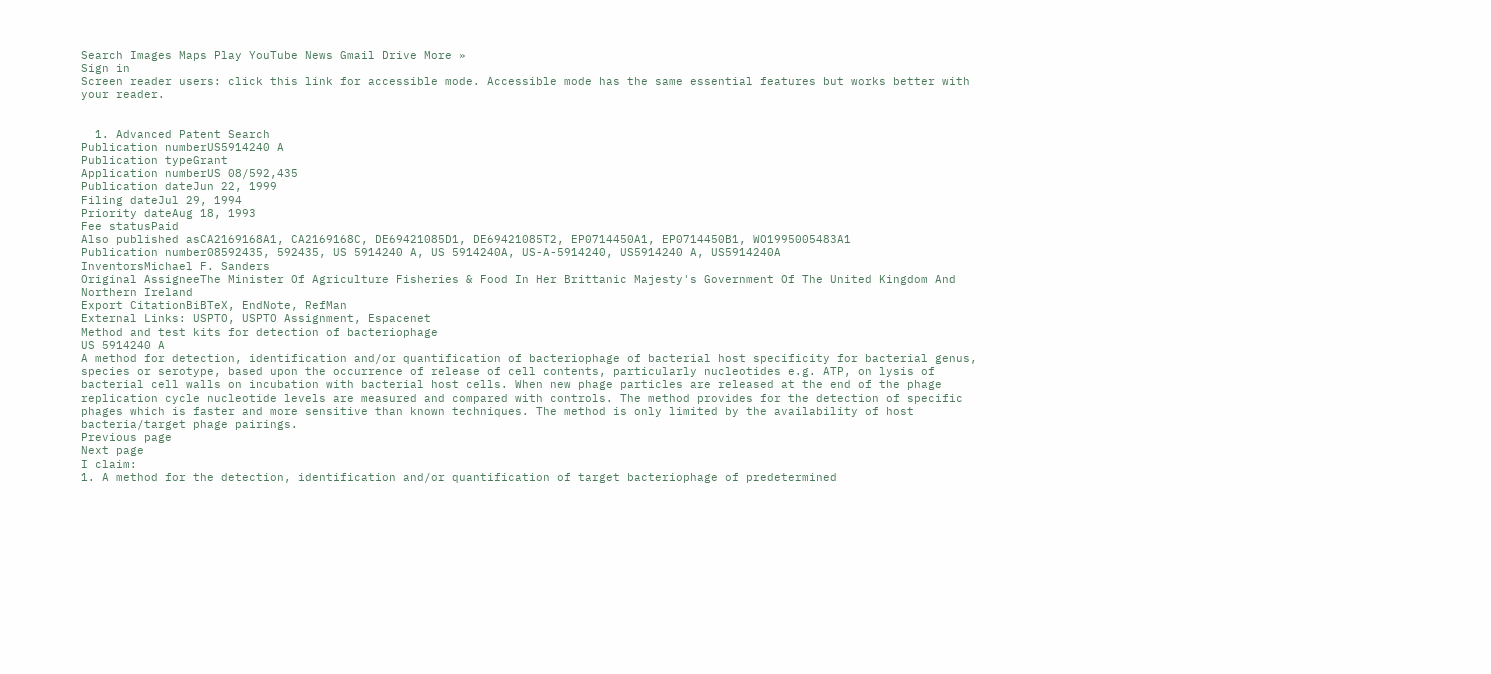Search Images Maps Play YouTube News Gmail Drive More »
Sign in
Screen reader users: click this link for accessible mode. Accessible mode has the same essential features but works better with your reader.


  1. Advanced Patent Search
Publication numberUS5914240 A
Publication typeGrant
Application numberUS 08/592,435
Publication dateJun 22, 1999
Filing dateJul 29, 1994
Priority dateAug 18, 1993
Fee statusPaid
Also published asCA2169168A1, CA2169168C, DE69421085D1, DE69421085T2, EP0714450A1, EP0714450B1, WO1995005483A1
Publication number08592435, 592435, US 5914240 A, US 5914240A, US-A-5914240, US5914240 A, US5914240A
InventorsMichael F. Sanders
Original AssigneeThe Minister Of Agriculture Fisheries & Food In Her Brittanic Majesty's Government Of The United Kingdom And Northern Ireland
Export CitationBiBTeX, EndNote, RefMan
External Links: USPTO, USPTO Assignment, Espacenet
Method and test kits for detection of bacteriophage
US 5914240 A
A method for detection, identification and/or quantification of bacteriophage of bacterial host specificity for bacterial genus, species or serotype, based upon the occurrence of release of cell contents, particularly nucleotides e.g. ATP, on lysis of bacterial cell walls on incubation with bacterial host cells. When new phage particles are released at the end of the phage replication cycle nucleotide levels are measured and compared with controls. The method provides for the detection of specific phages which is faster and more sensitive than known techniques. The method is only limited by the availability of host bacteria/target phage pairings.
Previous page
Next page
I claim:
1. A method for the detection, identification and/or quantification of target bacteriophage of predetermined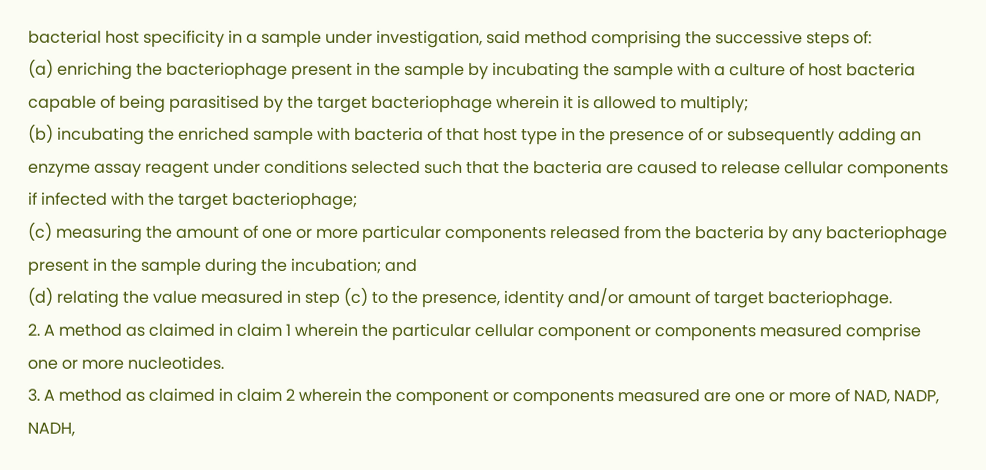bacterial host specificity in a sample under investigation, said method comprising the successive steps of:
(a) enriching the bacteriophage present in the sample by incubating the sample with a culture of host bacteria capable of being parasitised by the target bacteriophage wherein it is allowed to multiply;
(b) incubating the enriched sample with bacteria of that host type in the presence of or subsequently adding an enzyme assay reagent under conditions selected such that the bacteria are caused to release cellular components if infected with the target bacteriophage;
(c) measuring the amount of one or more particular components released from the bacteria by any bacteriophage present in the sample during the incubation; and
(d) relating the value measured in step (c) to the presence, identity and/or amount of target bacteriophage.
2. A method as claimed in claim 1 wherein the particular cellular component or components measured comprise one or more nucleotides.
3. A method as claimed in claim 2 wherein the component or components measured are one or more of NAD, NADP, NADH,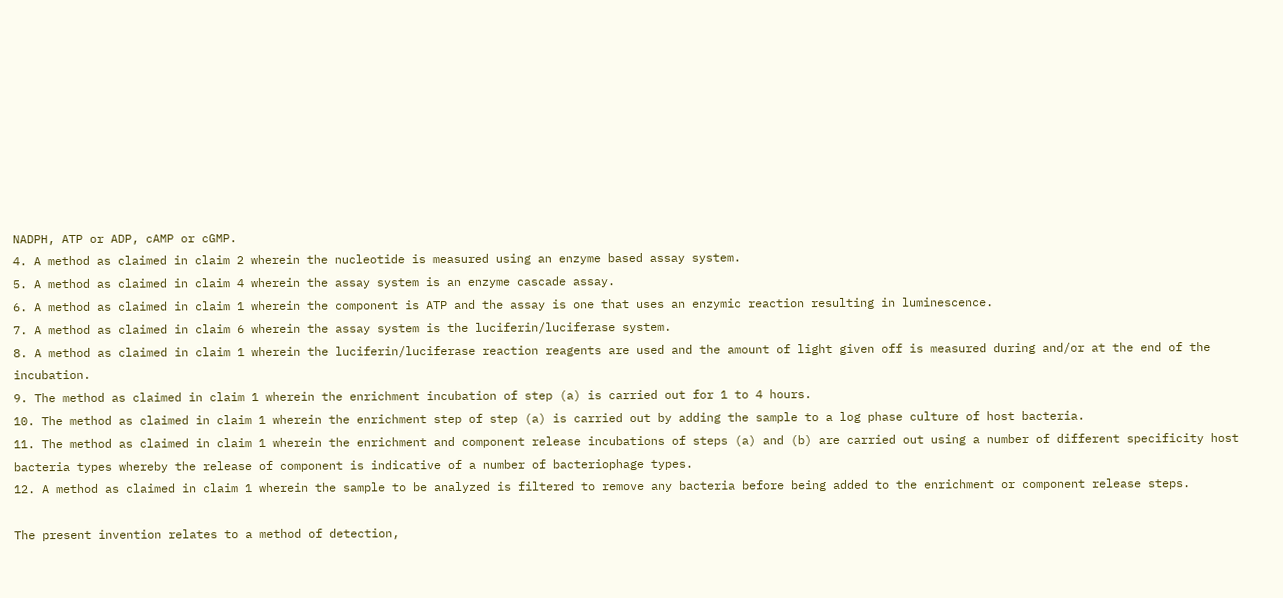NADPH, ATP or ADP, cAMP or cGMP.
4. A method as claimed in claim 2 wherein the nucleotide is measured using an enzyme based assay system.
5. A method as claimed in claim 4 wherein the assay system is an enzyme cascade assay.
6. A method as claimed in claim 1 wherein the component is ATP and the assay is one that uses an enzymic reaction resulting in luminescence.
7. A method as claimed in claim 6 wherein the assay system is the luciferin/luciferase system.
8. A method as claimed in claim 1 wherein the luciferin/luciferase reaction reagents are used and the amount of light given off is measured during and/or at the end of the incubation.
9. The method as claimed in claim 1 wherein the enrichment incubation of step (a) is carried out for 1 to 4 hours.
10. The method as claimed in claim 1 wherein the enrichment step of step (a) is carried out by adding the sample to a log phase culture of host bacteria.
11. The method as claimed in claim 1 wherein the enrichment and component release incubations of steps (a) and (b) are carried out using a number of different specificity host bacteria types whereby the release of component is indicative of a number of bacteriophage types.
12. A method as claimed in claim 1 wherein the sample to be analyzed is filtered to remove any bacteria before being added to the enrichment or component release steps.

The present invention relates to a method of detection,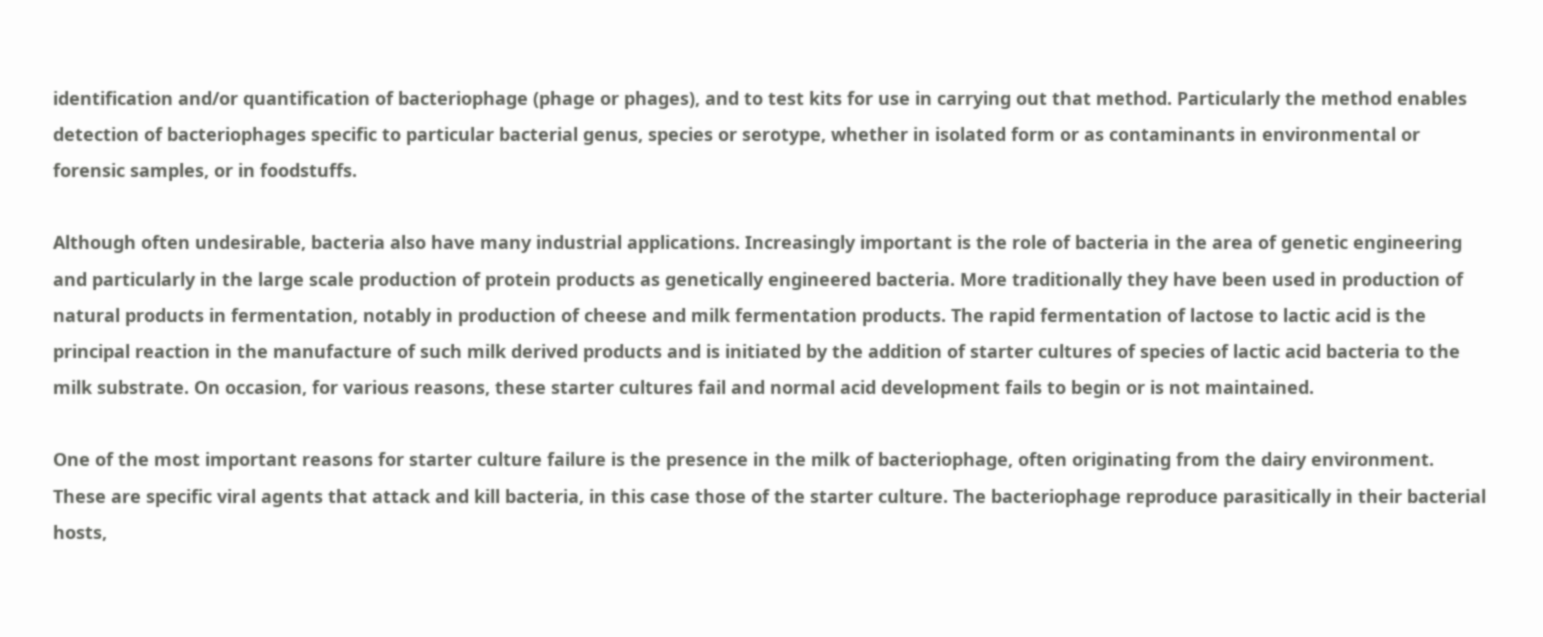identification and/or quantification of bacteriophage (phage or phages), and to test kits for use in carrying out that method. Particularly the method enables detection of bacteriophages specific to particular bacterial genus, species or serotype, whether in isolated form or as contaminants in environmental or forensic samples, or in foodstuffs.

Although often undesirable, bacteria also have many industrial applications. Increasingly important is the role of bacteria in the area of genetic engineering and particularly in the large scale production of protein products as genetically engineered bacteria. More traditionally they have been used in production of natural products in fermentation, notably in production of cheese and milk fermentation products. The rapid fermentation of lactose to lactic acid is the principal reaction in the manufacture of such milk derived products and is initiated by the addition of starter cultures of species of lactic acid bacteria to the milk substrate. On occasion, for various reasons, these starter cultures fail and normal acid development fails to begin or is not maintained.

One of the most important reasons for starter culture failure is the presence in the milk of bacteriophage, often originating from the dairy environment. These are specific viral agents that attack and kill bacteria, in this case those of the starter culture. The bacteriophage reproduce parasitically in their bacterial hosts,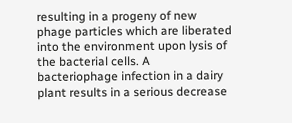resulting in a progeny of new phage particles which are liberated into the environment upon lysis of the bacterial cells. A bacteriophage infection in a dairy plant results in a serious decrease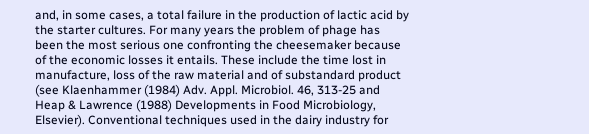and, in some cases, a total failure in the production of lactic acid by the starter cultures. For many years the problem of phage has been the most serious one confronting the cheesemaker because of the economic losses it entails. These include the time lost in manufacture, loss of the raw material and of substandard product (see Klaenhammer (1984) Adv. Appl. Microbiol. 46, 313-25 and Heap & Lawrence (1988) Developments in Food Microbiology, Elsevier). Conventional techniques used in the dairy industry for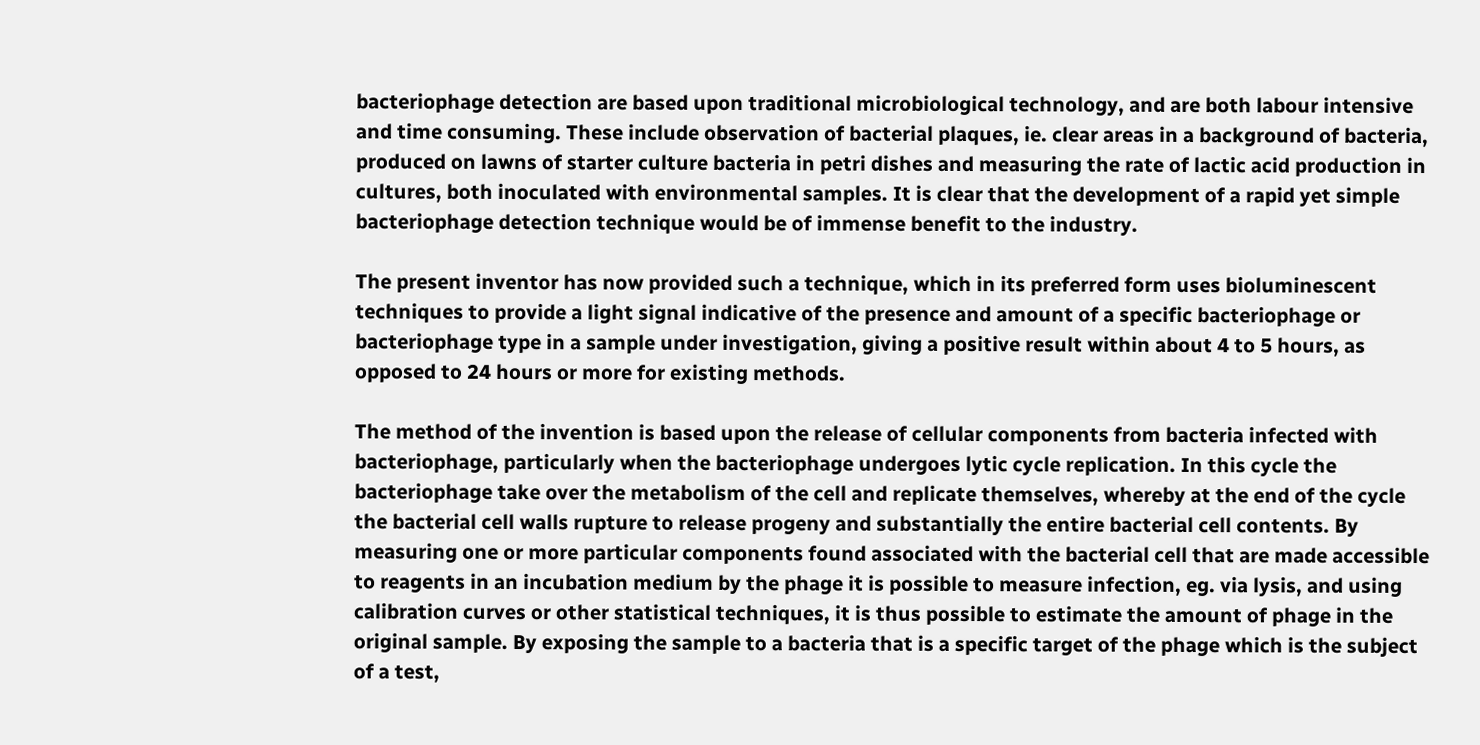bacteriophage detection are based upon traditional microbiological technology, and are both labour intensive and time consuming. These include observation of bacterial plaques, ie. clear areas in a background of bacteria, produced on lawns of starter culture bacteria in petri dishes and measuring the rate of lactic acid production in cultures, both inoculated with environmental samples. It is clear that the development of a rapid yet simple bacteriophage detection technique would be of immense benefit to the industry.

The present inventor has now provided such a technique, which in its preferred form uses bioluminescent techniques to provide a light signal indicative of the presence and amount of a specific bacteriophage or bacteriophage type in a sample under investigation, giving a positive result within about 4 to 5 hours, as opposed to 24 hours or more for existing methods.

The method of the invention is based upon the release of cellular components from bacteria infected with bacteriophage, particularly when the bacteriophage undergoes lytic cycle replication. In this cycle the bacteriophage take over the metabolism of the cell and replicate themselves, whereby at the end of the cycle the bacterial cell walls rupture to release progeny and substantially the entire bacterial cell contents. By measuring one or more particular components found associated with the bacterial cell that are made accessible to reagents in an incubation medium by the phage it is possible to measure infection, eg. via lysis, and using calibration curves or other statistical techniques, it is thus possible to estimate the amount of phage in the original sample. By exposing the sample to a bacteria that is a specific target of the phage which is the subject of a test,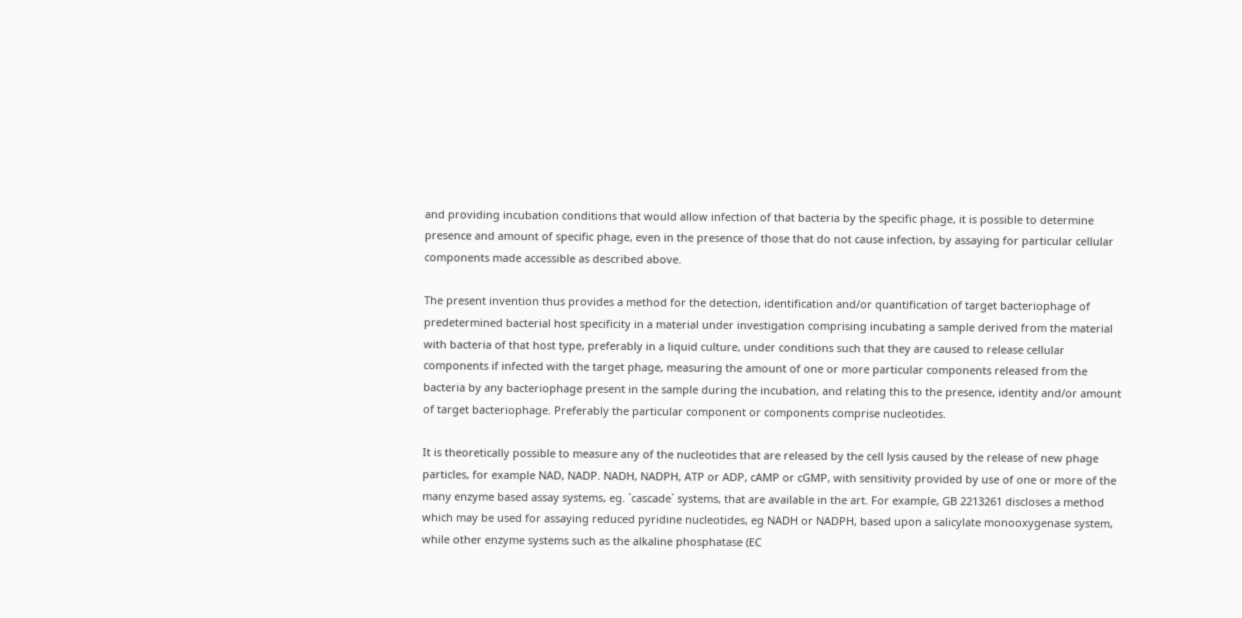and providing incubation conditions that would allow infection of that bacteria by the specific phage, it is possible to determine presence and amount of specific phage, even in the presence of those that do not cause infection, by assaying for particular cellular components made accessible as described above.

The present invention thus provides a method for the detection, identification and/or quantification of target bacteriophage of predetermined bacterial host specificity in a material under investigation comprising incubating a sample derived from the material with bacteria of that host type, preferably in a liquid culture, under conditions such that they are caused to release cellular components if infected with the target phage, measuring the amount of one or more particular components released from the bacteria by any bacteriophage present in the sample during the incubation, and relating this to the presence, identity and/or amount of target bacteriophage. Preferably the particular component or components comprise nucleotides.

It is theoretically possible to measure any of the nucleotides that are released by the cell lysis caused by the release of new phage particles, for example NAD, NADP. NADH, NADPH, ATP or ADP, cAMP or cGMP, with sensitivity provided by use of one or more of the many enzyme based assay systems, eg. `cascade` systems, that are available in the art. For example, GB 2213261 discloses a method which may be used for assaying reduced pyridine nucleotides, eg NADH or NADPH, based upon a salicylate monooxygenase system, while other enzyme systems such as the alkaline phosphatase (EC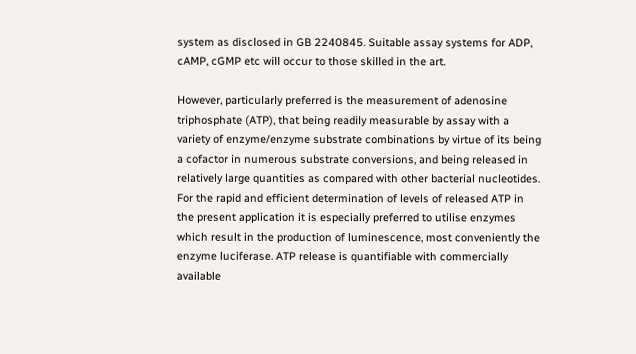system as disclosed in GB 2240845. Suitable assay systems for ADP, cAMP, cGMP etc will occur to those skilled in the art.

However, particularly preferred is the measurement of adenosine triphosphate (ATP), that being readily measurable by assay with a variety of enzyme/enzyme substrate combinations by virtue of its being a cofactor in numerous substrate conversions, and being released in relatively large quantities as compared with other bacterial nucleotides. For the rapid and efficient determination of levels of released ATP in the present application it is especially preferred to utilise enzymes which result in the production of luminescence, most conveniently the enzyme luciferase. ATP release is quantifiable with commercially available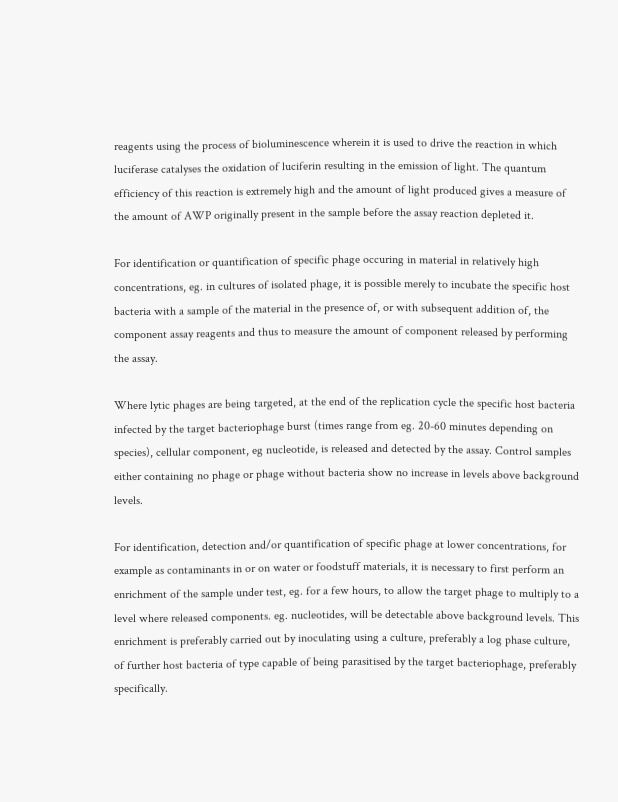reagents using the process of bioluminescence wherein it is used to drive the reaction in which luciferase catalyses the oxidation of luciferin resulting in the emission of light. The quantum efficiency of this reaction is extremely high and the amount of light produced gives a measure of the amount of AWP originally present in the sample before the assay reaction depleted it.

For identification or quantification of specific phage occuring in material in relatively high concentrations, eg. in cultures of isolated phage, it is possible merely to incubate the specific host bacteria with a sample of the material in the presence of, or with subsequent addition of, the component assay reagents and thus to measure the amount of component released by performing the assay.

Where lytic phages are being targeted, at the end of the replication cycle the specific host bacteria infected by the target bacteriophage burst (times range from eg. 20-60 minutes depending on species), cellular component, eg nucleotide, is released and detected by the assay. Control samples either containing no phage or phage without bacteria show no increase in levels above background levels.

For identification, detection and/or quantification of specific phage at lower concentrations, for example as contaminants in or on water or foodstuff materials, it is necessary to first perform an enrichment of the sample under test, eg. for a few hours, to allow the target phage to multiply to a level where released components. eg. nucleotides, will be detectable above background levels. This enrichment is preferably carried out by inoculating using a culture, preferably a log phase culture, of further host bacteria of type capable of being parasitised by the target bacteriophage, preferably specifically.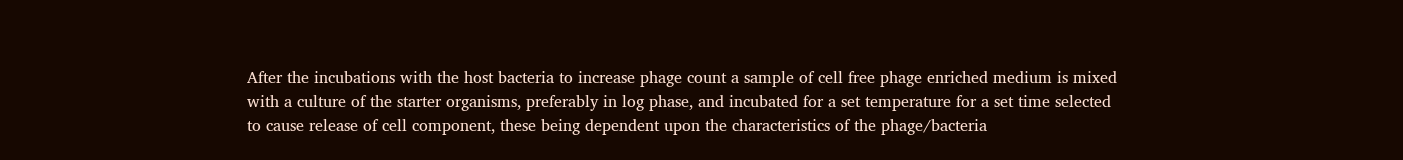After the incubations with the host bacteria to increase phage count a sample of cell free phage enriched medium is mixed with a culture of the starter organisms, preferably in log phase, and incubated for a set temperature for a set time selected to cause release of cell component, these being dependent upon the characteristics of the phage/bacteria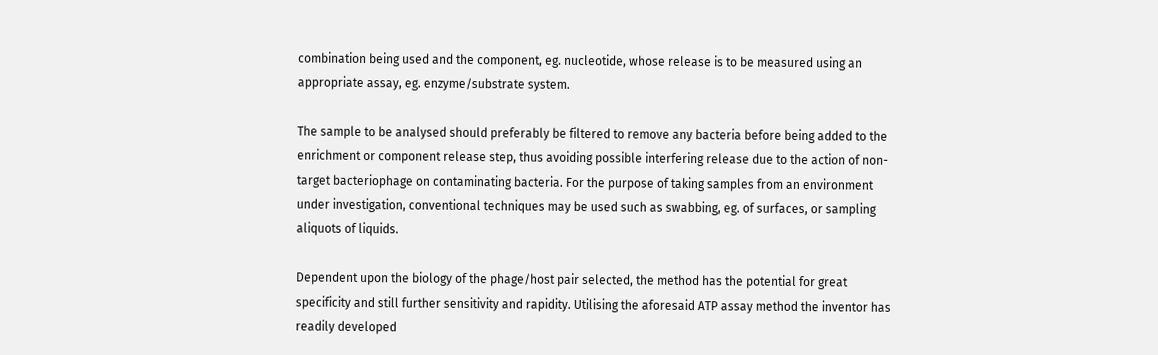combination being used and the component, eg. nucleotide, whose release is to be measured using an appropriate assay, eg. enzyme/substrate system.

The sample to be analysed should preferably be filtered to remove any bacteria before being added to the enrichment or component release step, thus avoiding possible interfering release due to the action of non-target bacteriophage on contaminating bacteria. For the purpose of taking samples from an environment under investigation, conventional techniques may be used such as swabbing, eg. of surfaces, or sampling aliquots of liquids.

Dependent upon the biology of the phage/host pair selected, the method has the potential for great specificity and still further sensitivity and rapidity. Utilising the aforesaid ATP assay method the inventor has readily developed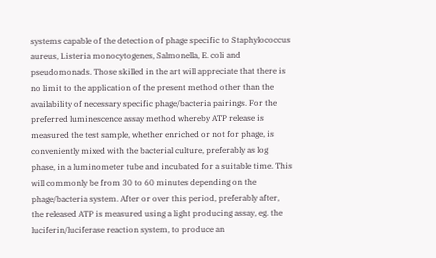systems capable of the detection of phage specific to Staphylococcus aureus, Listeria monocytogenes, Salmonella, E. coli and pseudomonads. Those skilled in the art will appreciate that there is no limit to the application of the present method other than the availability of necessary specific phage/bacteria pairings. For the preferred luminescence assay method whereby ATP release is measured the test sample, whether enriched or not for phage, is conveniently mixed with the bacterial culture, preferably as log phase, in a luminometer tube and incubated for a suitable time. This will commonly be from 30 to 60 minutes depending on the phage/bacteria system. After or over this period, preferably after, the released ATP is measured using a light producing assay, eg. the luciferin/luciferase reaction system, to produce an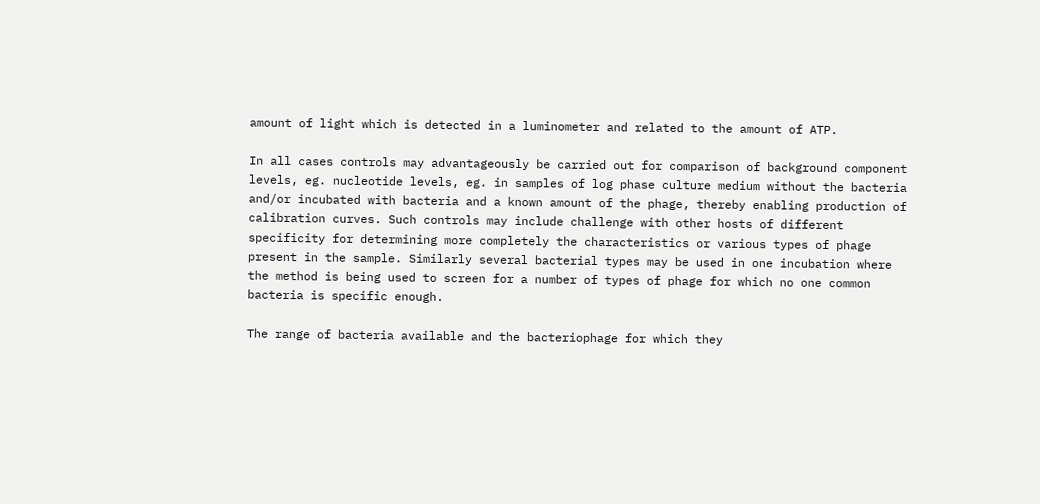amount of light which is detected in a luminometer and related to the amount of ATP.

In all cases controls may advantageously be carried out for comparison of background component levels, eg. nucleotide levels, eg. in samples of log phase culture medium without the bacteria and/or incubated with bacteria and a known amount of the phage, thereby enabling production of calibration curves. Such controls may include challenge with other hosts of different specificity for determining more completely the characteristics or various types of phage present in the sample. Similarly several bacterial types may be used in one incubation where the method is being used to screen for a number of types of phage for which no one common bacteria is specific enough.

The range of bacteria available and the bacteriophage for which they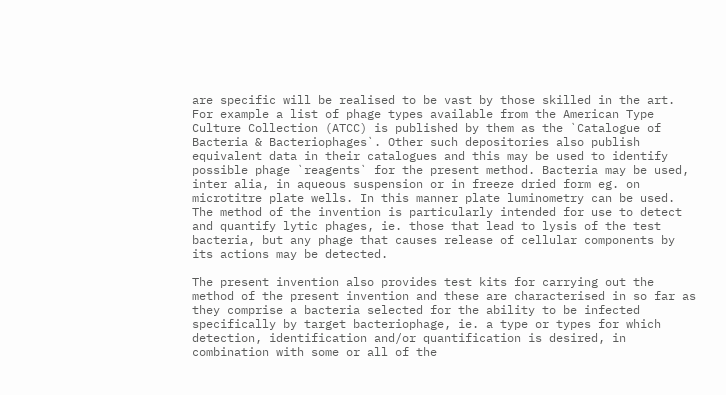are specific will be realised to be vast by those skilled in the art. For example a list of phage types available from the American Type Culture Collection (ATCC) is published by them as the `Catalogue of Bacteria & Bacteriophages`. Other such depositories also publish equivalent data in their catalogues and this may be used to identify possible phage `reagents` for the present method. Bacteria may be used, inter alia, in aqueous suspension or in freeze dried form eg. on microtitre plate wells. In this manner plate luminometry can be used. The method of the invention is particularly intended for use to detect and quantify lytic phages, ie. those that lead to lysis of the test bacteria, but any phage that causes release of cellular components by its actions may be detected.

The present invention also provides test kits for carrying out the method of the present invention and these are characterised in so far as they comprise a bacteria selected for the ability to be infected specifically by target bacteriophage, ie. a type or types for which detection, identification and/or quantification is desired, in combination with some or all of the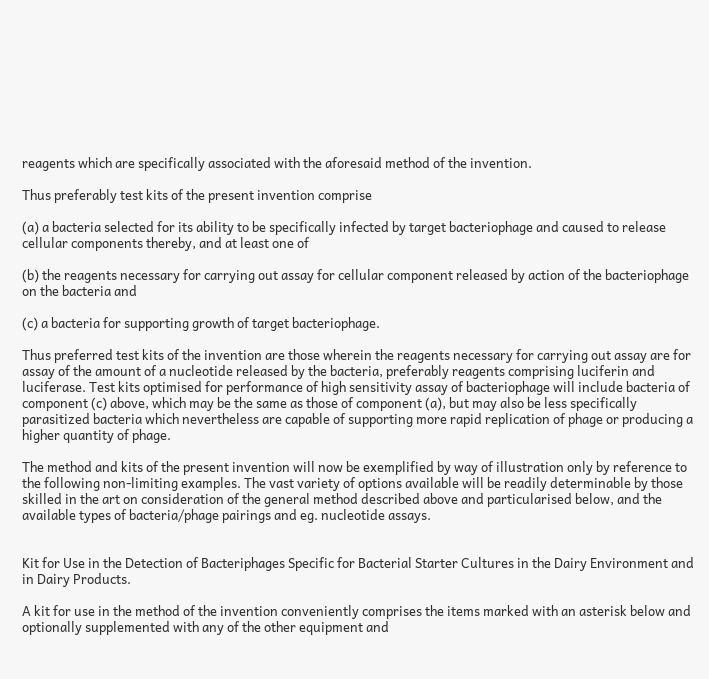reagents which are specifically associated with the aforesaid method of the invention.

Thus preferably test kits of the present invention comprise

(a) a bacteria selected for its ability to be specifically infected by target bacteriophage and caused to release cellular components thereby, and at least one of

(b) the reagents necessary for carrying out assay for cellular component released by action of the bacteriophage on the bacteria and

(c) a bacteria for supporting growth of target bacteriophage.

Thus preferred test kits of the invention are those wherein the reagents necessary for carrying out assay are for assay of the amount of a nucleotide released by the bacteria, preferably reagents comprising luciferin and luciferase. Test kits optimised for performance of high sensitivity assay of bacteriophage will include bacteria of component (c) above, which may be the same as those of component (a), but may also be less specifically parasitized bacteria which nevertheless are capable of supporting more rapid replication of phage or producing a higher quantity of phage.

The method and kits of the present invention will now be exemplified by way of illustration only by reference to the following non-limiting examples. The vast variety of options available will be readily determinable by those skilled in the art on consideration of the general method described above and particularised below, and the available types of bacteria/phage pairings and eg. nucleotide assays.


Kit for Use in the Detection of Bacteriphages Specific for Bacterial Starter Cultures in the Dairy Environment and in Dairy Products.

A kit for use in the method of the invention conveniently comprises the items marked with an asterisk below and optionally supplemented with any of the other equipment and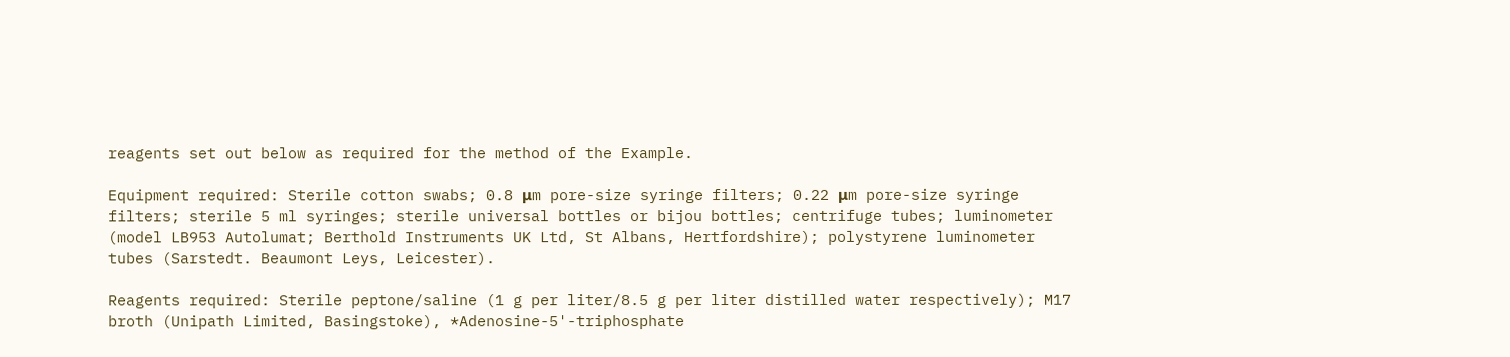reagents set out below as required for the method of the Example.

Equipment required: Sterile cotton swabs; 0.8 μm pore-size syringe filters; 0.22 μm pore-size syringe filters; sterile 5 ml syringes; sterile universal bottles or bijou bottles; centrifuge tubes; luminometer (model LB953 Autolumat; Berthold Instruments UK Ltd, St Albans, Hertfordshire); polystyrene luminometer tubes (Sarstedt. Beaumont Leys, Leicester).

Reagents required: Sterile peptone/saline (1 g per liter/8.5 g per liter distilled water respectively); M17 broth (Unipath Limited, Basingstoke), *Adenosine-5'-triphosphate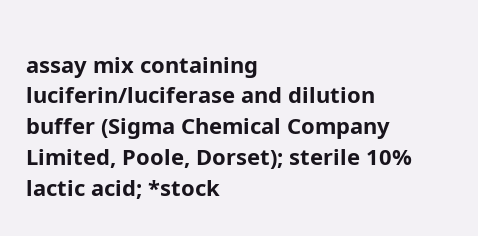assay mix containing luciferin/luciferase and dilution buffer (Sigma Chemical Company Limited, Poole, Dorset); sterile 10% lactic acid; *stock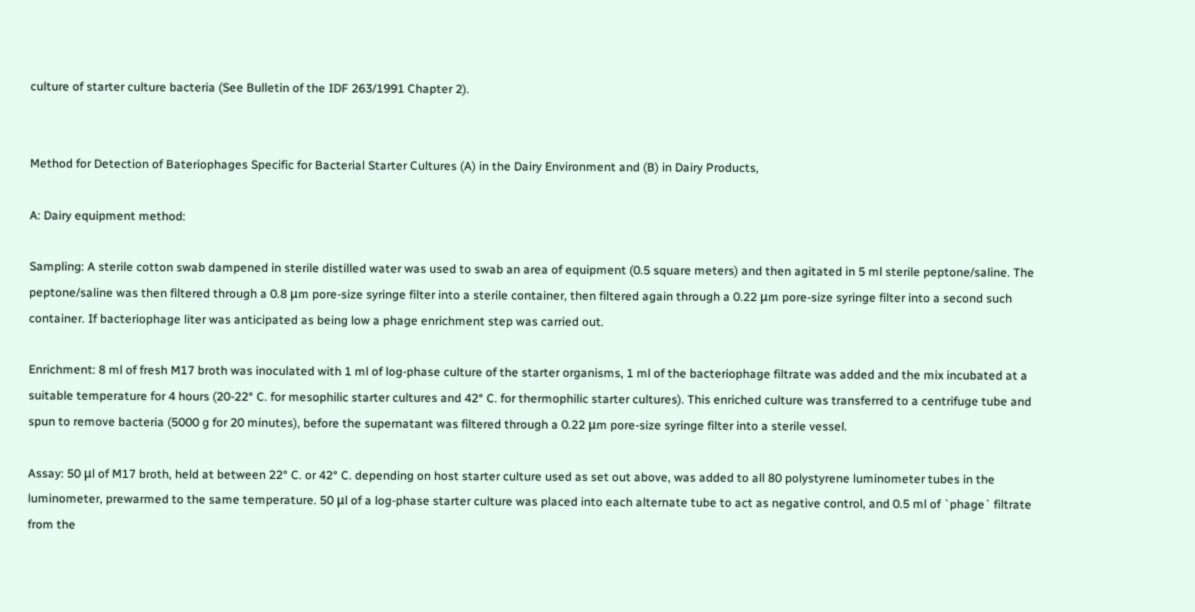culture of starter culture bacteria (See Bulletin of the IDF 263/1991 Chapter 2).


Method for Detection of Bateriophages Specific for Bacterial Starter Cultures (A) in the Dairy Environment and (B) in Dairy Products,

A: Dairy equipment method:

Sampling: A sterile cotton swab dampened in sterile distilled water was used to swab an area of equipment (0.5 square meters) and then agitated in 5 ml sterile peptone/saline. The peptone/saline was then filtered through a 0.8 μm pore-size syringe filter into a sterile container, then filtered again through a 0.22 μm pore-size syringe filter into a second such container. If bacteriophage liter was anticipated as being low a phage enrichment step was carried out.

Enrichment: 8 ml of fresh M17 broth was inoculated with 1 ml of log-phase culture of the starter organisms, 1 ml of the bacteriophage filtrate was added and the mix incubated at a suitable temperature for 4 hours (20-22° C. for mesophilic starter cultures and 42° C. for thermophilic starter cultures). This enriched culture was transferred to a centrifuge tube and spun to remove bacteria (5000 g for 20 minutes), before the supernatant was filtered through a 0.22 μm pore-size syringe filter into a sterile vessel.

Assay: 50 μl of M17 broth, held at between 22° C. or 42° C. depending on host starter culture used as set out above, was added to all 80 polystyrene luminometer tubes in the luminometer, prewarmed to the same temperature. 50 μl of a log-phase starter culture was placed into each alternate tube to act as negative control, and 0.5 ml of `phage` filtrate from the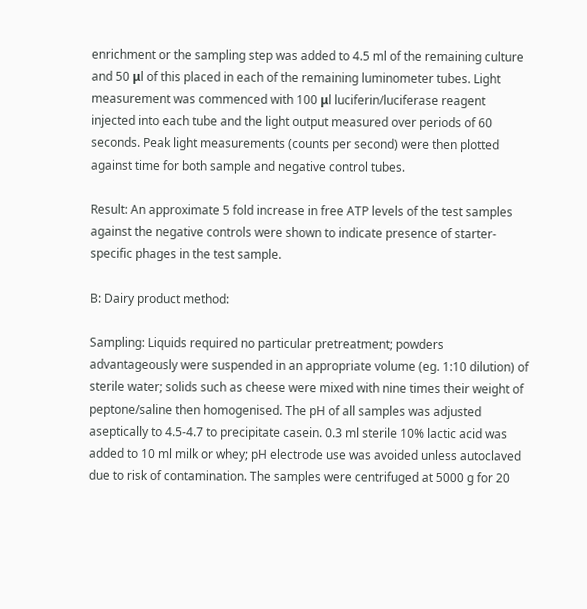enrichment or the sampling step was added to 4.5 ml of the remaining culture and 50 μl of this placed in each of the remaining luminometer tubes. Light measurement was commenced with 100 μl luciferin/luciferase reagent injected into each tube and the light output measured over periods of 60 seconds. Peak light measurements (counts per second) were then plotted against time for both sample and negative control tubes.

Result: An approximate 5 fold increase in free ATP levels of the test samples against the negative controls were shown to indicate presence of starter-specific phages in the test sample.

B: Dairy product method:

Sampling: Liquids required no particular pretreatment; powders advantageously were suspended in an appropriate volume (eg. 1:10 dilution) of sterile water; solids such as cheese were mixed with nine times their weight of peptone/saline then homogenised. The pH of all samples was adjusted aseptically to 4.5-4.7 to precipitate casein. 0.3 ml sterile 10% lactic acid was added to 10 ml milk or whey; pH electrode use was avoided unless autoclaved due to risk of contamination. The samples were centrifuged at 5000 g for 20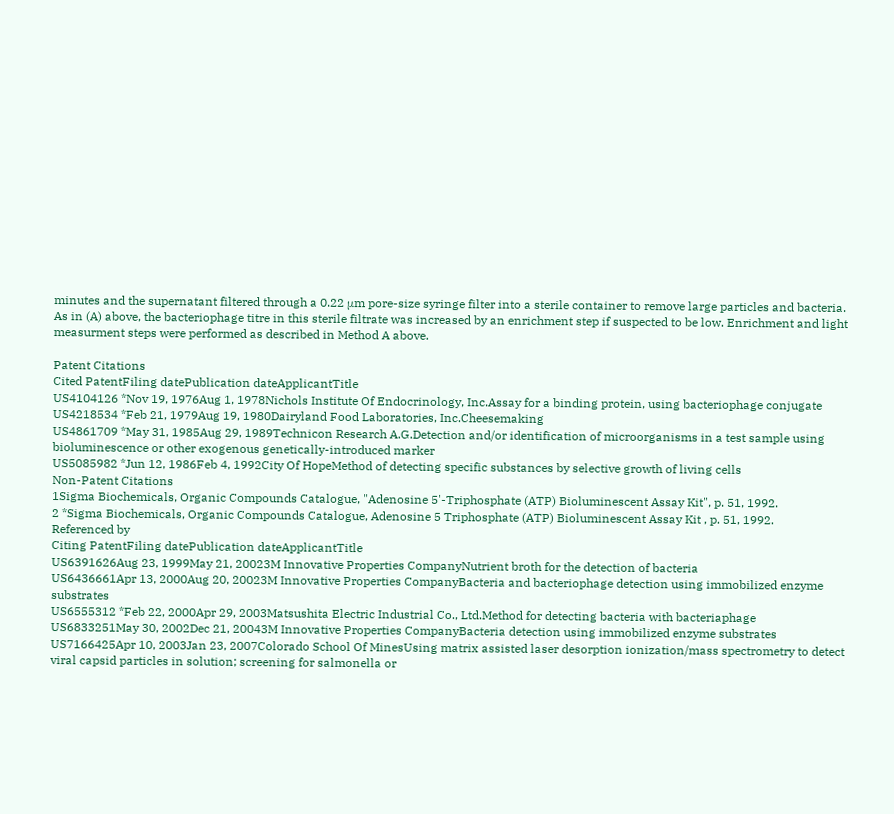minutes and the supernatant filtered through a 0.22 μm pore-size syringe filter into a sterile container to remove large particles and bacteria. As in (A) above, the bacteriophage titre in this sterile filtrate was increased by an enrichment step if suspected to be low. Enrichment and light measurment steps were performed as described in Method A above.

Patent Citations
Cited PatentFiling datePublication dateApplicantTitle
US4104126 *Nov 19, 1976Aug 1, 1978Nichols Institute Of Endocrinology, Inc.Assay for a binding protein, using bacteriophage conjugate
US4218534 *Feb 21, 1979Aug 19, 1980Dairyland Food Laboratories, Inc.Cheesemaking
US4861709 *May 31, 1985Aug 29, 1989Technicon Research A.G.Detection and/or identification of microorganisms in a test sample using bioluminescence or other exogenous genetically-introduced marker
US5085982 *Jun 12, 1986Feb 4, 1992City Of HopeMethod of detecting specific substances by selective growth of living cells
Non-Patent Citations
1Sigma Biochemicals, Organic Compounds Catalogue, "Adenosine 5'-Triphosphate (ATP) Bioluminescent Assay Kit", p. 51, 1992.
2 *Sigma Biochemicals, Organic Compounds Catalogue, Adenosine 5 Triphosphate (ATP) Bioluminescent Assay Kit , p. 51, 1992.
Referenced by
Citing PatentFiling datePublication dateApplicantTitle
US6391626Aug 23, 1999May 21, 20023M Innovative Properties CompanyNutrient broth for the detection of bacteria
US6436661Apr 13, 2000Aug 20, 20023M Innovative Properties CompanyBacteria and bacteriophage detection using immobilized enzyme substrates
US6555312 *Feb 22, 2000Apr 29, 2003Matsushita Electric Industrial Co., Ltd.Method for detecting bacteria with bacteriaphage
US6833251May 30, 2002Dec 21, 20043M Innovative Properties CompanyBacteria detection using immobilized enzyme substrates
US7166425Apr 10, 2003Jan 23, 2007Colorado School Of MinesUsing matrix assisted laser desorption ionization/mass spectrometry to detect viral capsid particles in solution; screening for salmonella or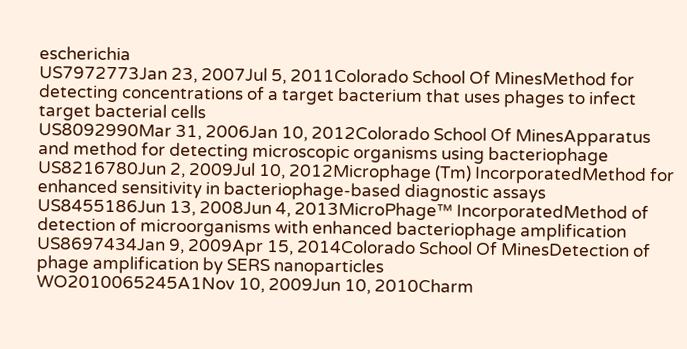escherichia
US7972773Jan 23, 2007Jul 5, 2011Colorado School Of MinesMethod for detecting concentrations of a target bacterium that uses phages to infect target bacterial cells
US8092990Mar 31, 2006Jan 10, 2012Colorado School Of MinesApparatus and method for detecting microscopic organisms using bacteriophage
US8216780Jun 2, 2009Jul 10, 2012Microphage (Tm) IncorporatedMethod for enhanced sensitivity in bacteriophage-based diagnostic assays
US8455186Jun 13, 2008Jun 4, 2013MicroPhage™ IncorporatedMethod of detection of microorganisms with enhanced bacteriophage amplification
US8697434Jan 9, 2009Apr 15, 2014Colorado School Of MinesDetection of phage amplification by SERS nanoparticles
WO2010065245A1Nov 10, 2009Jun 10, 2010Charm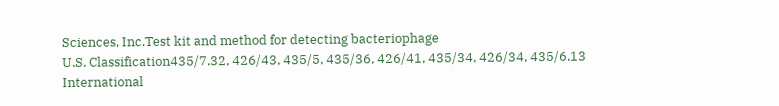Sciences, Inc.Test kit and method for detecting bacteriophage
U.S. Classification435/7.32, 426/43, 435/5, 435/36, 426/41, 435/34, 426/34, 435/6.13
International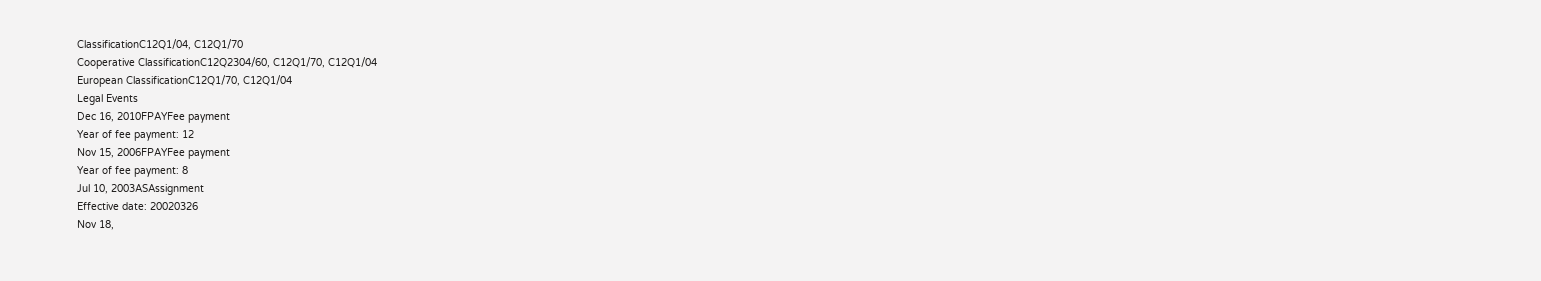ClassificationC12Q1/04, C12Q1/70
Cooperative ClassificationC12Q2304/60, C12Q1/70, C12Q1/04
European ClassificationC12Q1/70, C12Q1/04
Legal Events
Dec 16, 2010FPAYFee payment
Year of fee payment: 12
Nov 15, 2006FPAYFee payment
Year of fee payment: 8
Jul 10, 2003ASAssignment
Effective date: 20020326
Nov 18,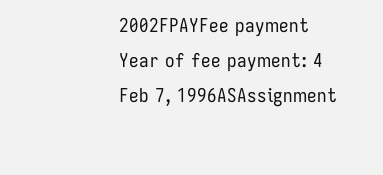2002FPAYFee payment
Year of fee payment: 4
Feb 7, 1996ASAssignment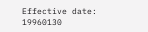Effective date: 19960130